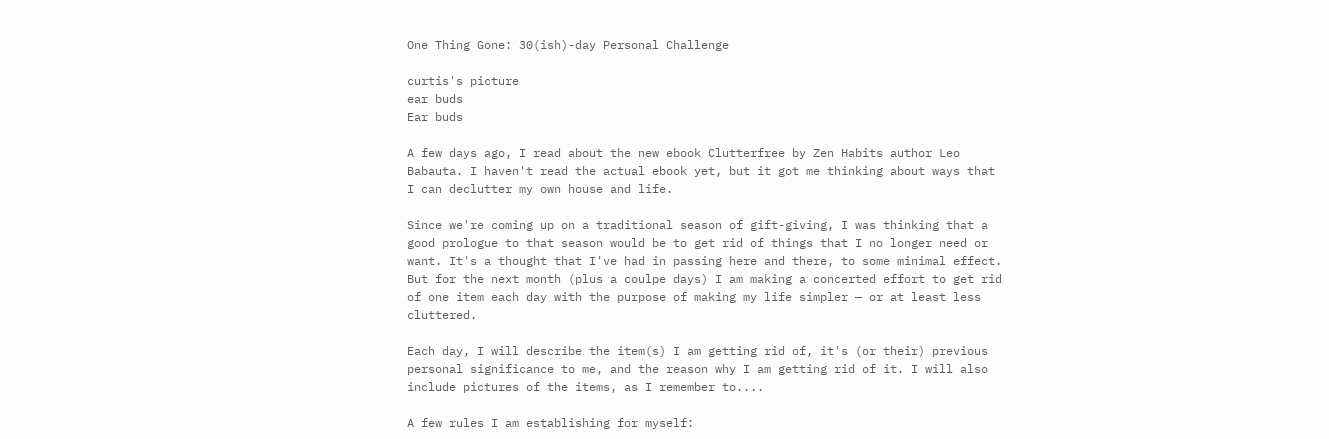One Thing Gone: 30(ish)-day Personal Challenge

curtis's picture
ear buds
Ear buds

A few days ago, I read about the new ebook Clutterfree by Zen Habits author Leo Babauta. I haven't read the actual ebook yet, but it got me thinking about ways that I can declutter my own house and life.

Since we're coming up on a traditional season of gift-giving, I was thinking that a good prologue to that season would be to get rid of things that I no longer need or want. It's a thought that I've had in passing here and there, to some minimal effect. But for the next month (plus a coulpe days) I am making a concerted effort to get rid of one item each day with the purpose of making my life simpler — or at least less cluttered.

Each day, I will describe the item(s) I am getting rid of, it's (or their) previous personal significance to me, and the reason why I am getting rid of it. I will also include pictures of the items, as I remember to....

A few rules I am establishing for myself: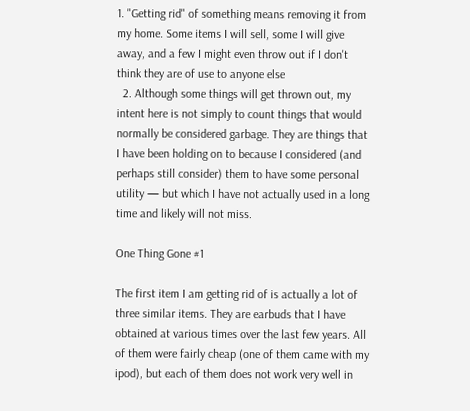1. "Getting rid" of something means removing it from my home. Some items I will sell, some I will give away, and a few I might even throw out if I don't think they are of use to anyone else
  2. Although some things will get thrown out, my intent here is not simply to count things that would normally be considered garbage. They are things that I have been holding on to because I considered (and perhaps still consider) them to have some personal utility — but which I have not actually used in a long time and likely will not miss.

One Thing Gone #1

The first item I am getting rid of is actually a lot of three similar items. They are earbuds that I have obtained at various times over the last few years. All of them were fairly cheap (one of them came with my ipod), but each of them does not work very well in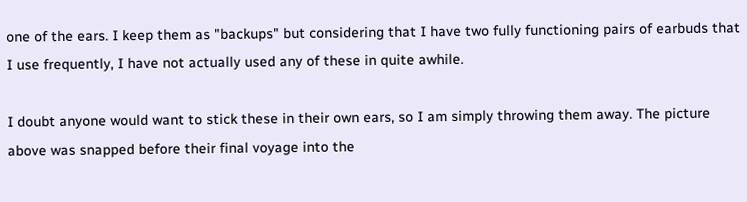one of the ears. I keep them as "backups" but considering that I have two fully functioning pairs of earbuds that I use frequently, I have not actually used any of these in quite awhile.

I doubt anyone would want to stick these in their own ears, so I am simply throwing them away. The picture above was snapped before their final voyage into the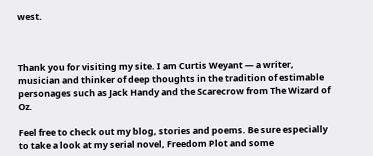west.



Thank you for visiting my site. I am Curtis Weyant — a writer, musician and thinker of deep thoughts in the tradition of estimable personages such as Jack Handy and the Scarecrow from The Wizard of Oz.

Feel free to check out my blog, stories and poems. Be sure especially to take a look at my serial novel, Freedom Plot and some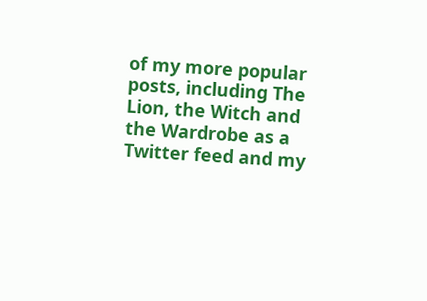of my more popular posts, including The Lion, the Witch and the Wardrobe as a Twitter feed and my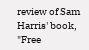review of Sam Harris' book, "Free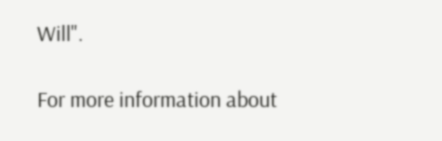Will".

For more information about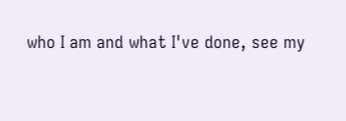who I am and what I've done, see my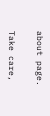about page.

Take care,